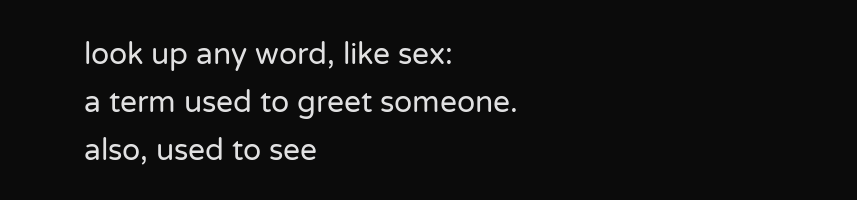look up any word, like sex:
a term used to greet someone.
also, used to see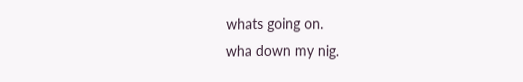whats going on.
wha down my nig.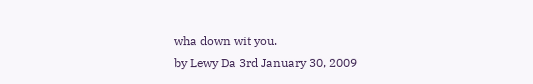wha down wit you.
by Lewy Da 3rd January 30, 2009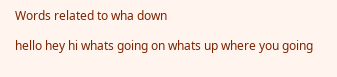Words related to wha down

hello hey hi whats going on whats up where you going